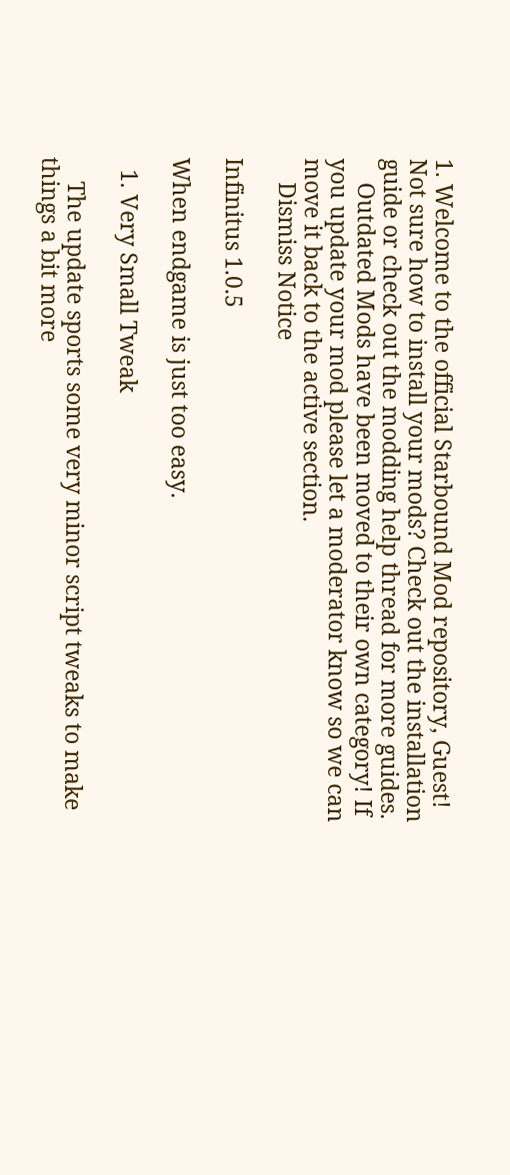1. Welcome to the official Starbound Mod repository, Guest! Not sure how to install your mods? Check out the installation guide or check out the modding help thread for more guides.
    Outdated Mods have been moved to their own category! If you update your mod please let a moderator know so we can move it back to the active section.
    Dismiss Notice

Infinitus 1.0.5

When endgame is just too easy.

  1. Very Small Tweak

    The update sports some very minor script tweaks to make things a bit more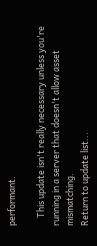performant.

    This update isn't really necessary unless you're running in a server that doesn't allow asset mismatching.
Return to update list...